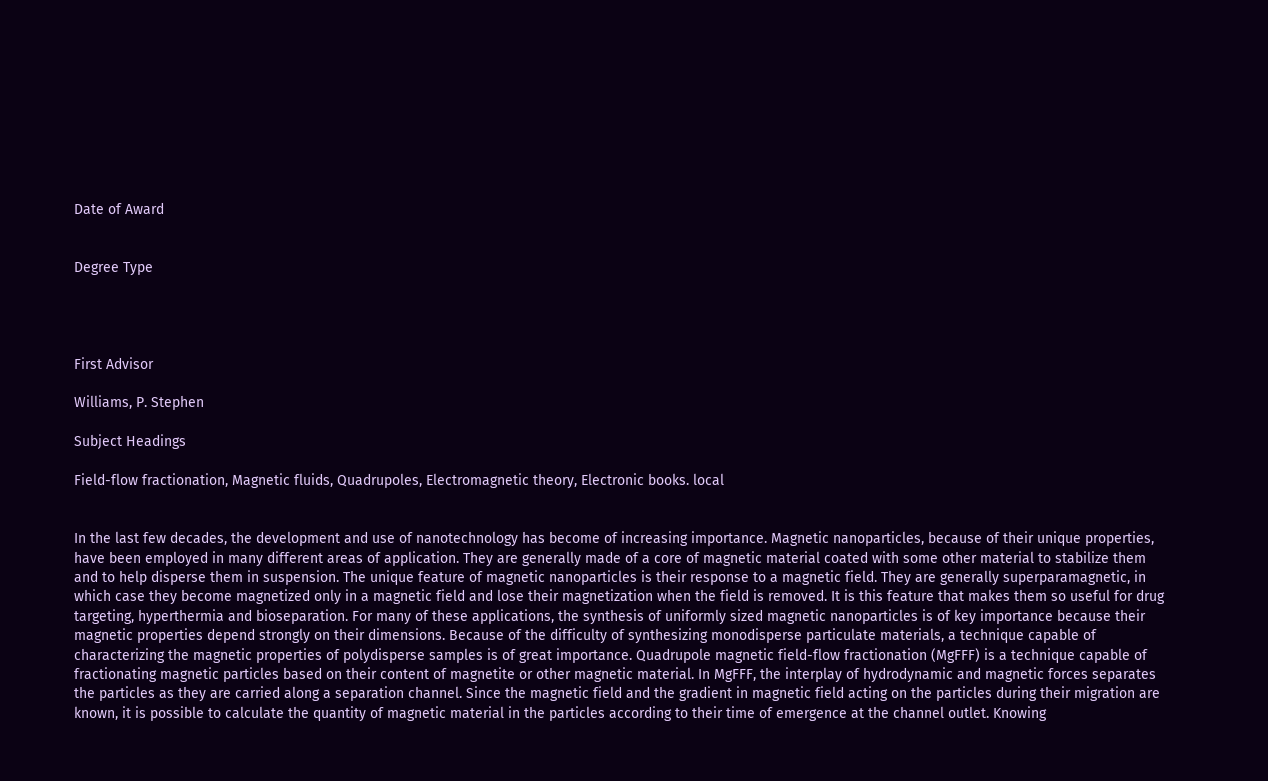Date of Award


Degree Type




First Advisor

Williams, P. Stephen

Subject Headings

Field-flow fractionation, Magnetic fluids, Quadrupoles, Electromagnetic theory, Electronic books. local


In the last few decades, the development and use of nanotechnology has become of increasing importance. Magnetic nanoparticles, because of their unique properties, have been employed in many different areas of application. They are generally made of a core of magnetic material coated with some other material to stabilize them and to help disperse them in suspension. The unique feature of magnetic nanoparticles is their response to a magnetic field. They are generally superparamagnetic, in which case they become magnetized only in a magnetic field and lose their magnetization when the field is removed. It is this feature that makes them so useful for drug targeting, hyperthermia and bioseparation. For many of these applications, the synthesis of uniformly sized magnetic nanoparticles is of key importance because their magnetic properties depend strongly on their dimensions. Because of the difficulty of synthesizing monodisperse particulate materials, a technique capable of characterizing the magnetic properties of polydisperse samples is of great importance. Quadrupole magnetic field-flow fractionation (MgFFF) is a technique capable of fractionating magnetic particles based on their content of magnetite or other magnetic material. In MgFFF, the interplay of hydrodynamic and magnetic forces separates the particles as they are carried along a separation channel. Since the magnetic field and the gradient in magnetic field acting on the particles during their migration are known, it is possible to calculate the quantity of magnetic material in the particles according to their time of emergence at the channel outlet. Knowing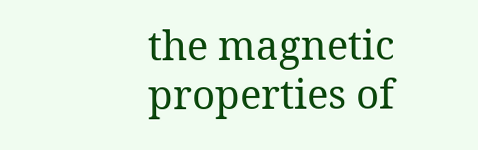the magnetic properties of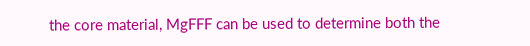the core material, MgFFF can be used to determine both the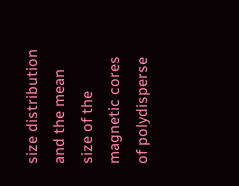size distribution and the mean size of the magnetic cores of polydisperse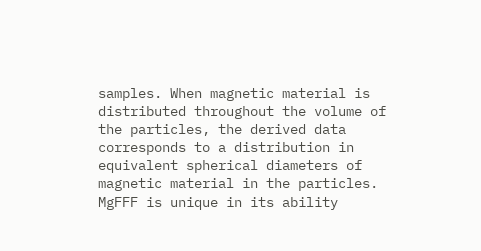samples. When magnetic material is distributed throughout the volume of the particles, the derived data corresponds to a distribution in equivalent spherical diameters of magnetic material in the particles. MgFFF is unique in its ability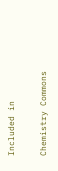Included in

Chemistry Commons